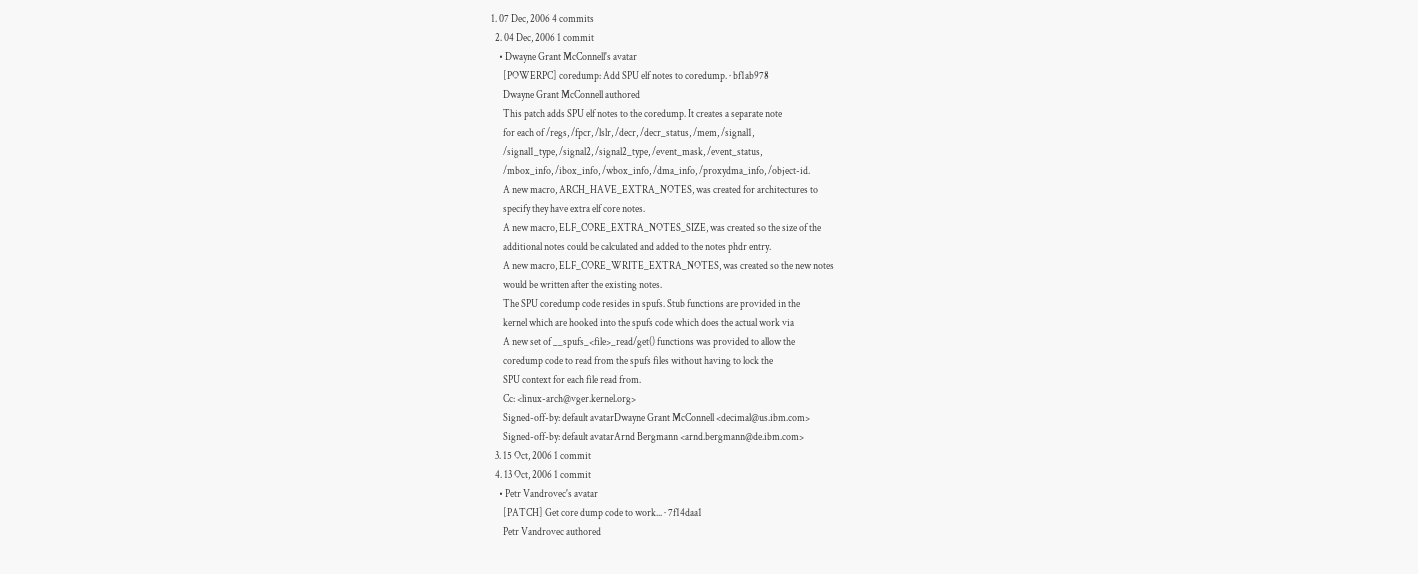1. 07 Dec, 2006 4 commits
  2. 04 Dec, 2006 1 commit
    • Dwayne Grant McConnell's avatar
      [POWERPC] coredump: Add SPU elf notes to coredump. · bf1ab978
      Dwayne Grant McConnell authored
      This patch adds SPU elf notes to the coredump. It creates a separate note
      for each of /regs, /fpcr, /lslr, /decr, /decr_status, /mem, /signal1,
      /signal1_type, /signal2, /signal2_type, /event_mask, /event_status,
      /mbox_info, /ibox_info, /wbox_info, /dma_info, /proxydma_info, /object-id.
      A new macro, ARCH_HAVE_EXTRA_NOTES, was created for architectures to
      specify they have extra elf core notes.
      A new macro, ELF_CORE_EXTRA_NOTES_SIZE, was created so the size of the
      additional notes could be calculated and added to the notes phdr entry.
      A new macro, ELF_CORE_WRITE_EXTRA_NOTES, was created so the new notes
      would be written after the existing notes.
      The SPU coredump code resides in spufs. Stub functions are provided in the
      kernel which are hooked into the spufs code which does the actual work via
      A new set of __spufs_<file>_read/get() functions was provided to allow the
      coredump code to read from the spufs files without having to lock the
      SPU context for each file read from.
      Cc: <linux-arch@vger.kernel.org>
      Signed-off-by: default avatarDwayne Grant McConnell <decimal@us.ibm.com>
      Signed-off-by: default avatarArnd Bergmann <arnd.bergmann@de.ibm.com>
  3. 15 Oct, 2006 1 commit
  4. 13 Oct, 2006 1 commit
    • Petr Vandrovec's avatar
      [PATCH] Get core dump code to work... · 7f14daa1
      Petr Vandrovec authored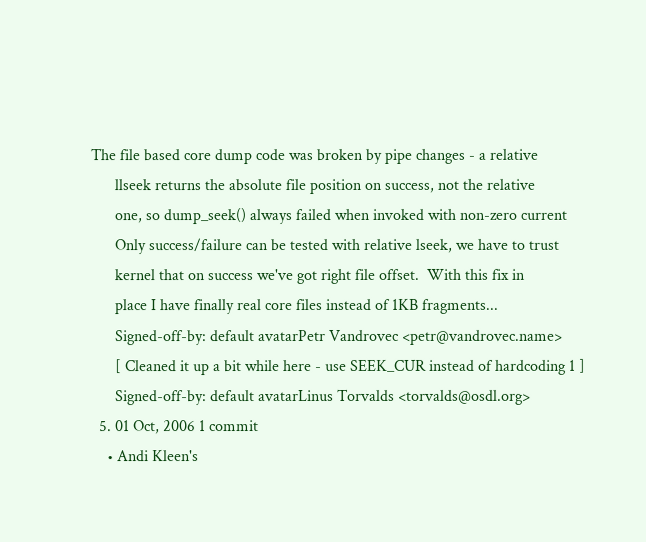The file based core dump code was broken by pipe changes - a relative
      llseek returns the absolute file position on success, not the relative
      one, so dump_seek() always failed when invoked with non-zero current
      Only success/failure can be tested with relative lseek, we have to trust
      kernel that on success we've got right file offset.  With this fix in
      place I have finally real core files instead of 1KB fragments...
      Signed-off-by: default avatarPetr Vandrovec <petr@vandrovec.name>
      [ Cleaned it up a bit while here - use SEEK_CUR instead of hardcoding 1 ]
      Signed-off-by: default avatarLinus Torvalds <torvalds@osdl.org>
  5. 01 Oct, 2006 1 commit
    • Andi Kleen's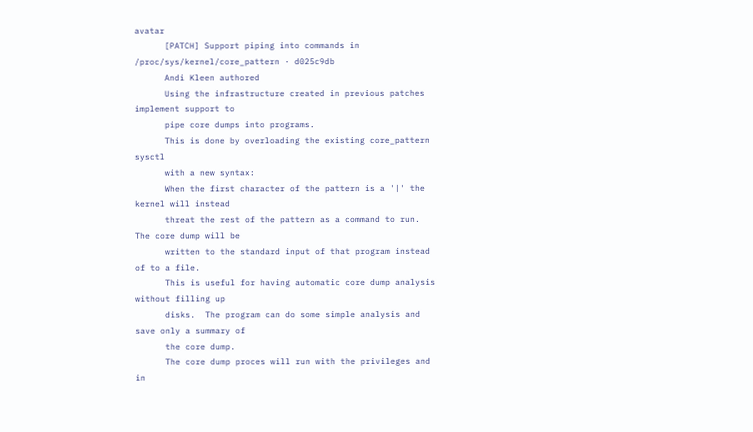avatar
      [PATCH] Support piping into commands in /proc/sys/kernel/core_pattern · d025c9db
      Andi Kleen authored
      Using the infrastructure created in previous patches implement support to
      pipe core dumps into programs.
      This is done by overloading the existing core_pattern sysctl
      with a new syntax:
      When the first character of the pattern is a '|' the kernel will instead
      threat the rest of the pattern as a command to run.  The core dump will be
      written to the standard input of that program instead of to a file.
      This is useful for having automatic core dump analysis without filling up
      disks.  The program can do some simple analysis and save only a summary of
      the core dump.
      The core dump proces will run with the privileges and in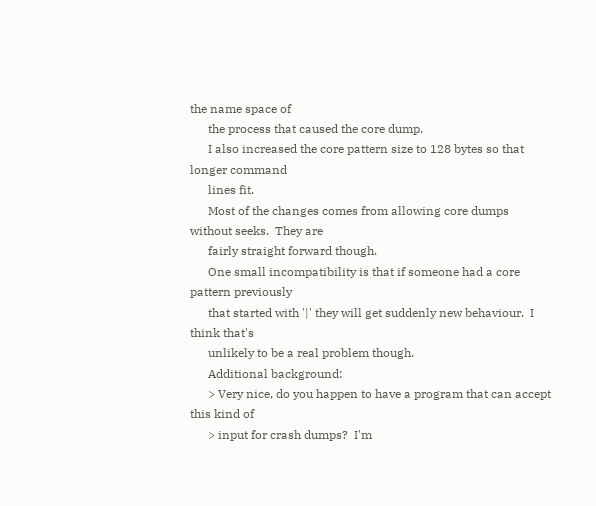the name space of
      the process that caused the core dump.
      I also increased the core pattern size to 128 bytes so that longer command
      lines fit.
      Most of the changes comes from allowing core dumps without seeks.  They are
      fairly straight forward though.
      One small incompatibility is that if someone had a core pattern previously
      that started with '|' they will get suddenly new behaviour.  I think that's
      unlikely to be a real problem though.
      Additional background:
      > Very nice, do you happen to have a program that can accept this kind of
      > input for crash dumps?  I'm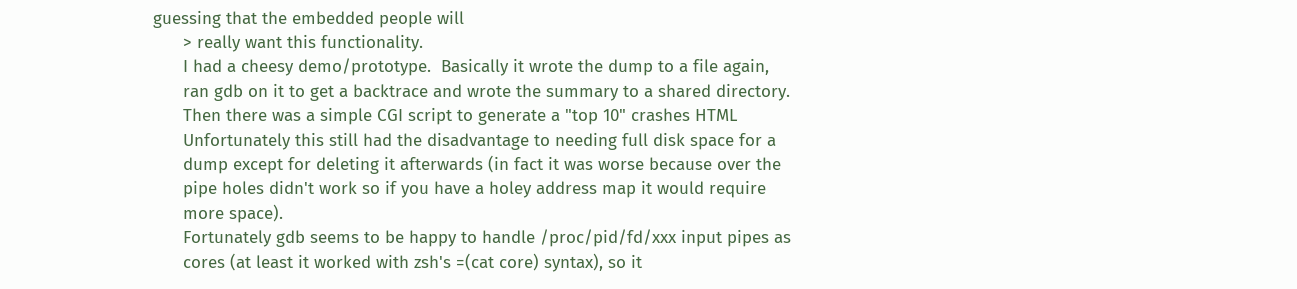guessing that the embedded people will
      > really want this functionality.
      I had a cheesy demo/prototype.  Basically it wrote the dump to a file again,
      ran gdb on it to get a backtrace and wrote the summary to a shared directory.
      Then there was a simple CGI script to generate a "top 10" crashes HTML
      Unfortunately this still had the disadvantage to needing full disk space for a
      dump except for deleting it afterwards (in fact it was worse because over the
      pipe holes didn't work so if you have a holey address map it would require
      more space).
      Fortunately gdb seems to be happy to handle /proc/pid/fd/xxx input pipes as
      cores (at least it worked with zsh's =(cat core) syntax), so it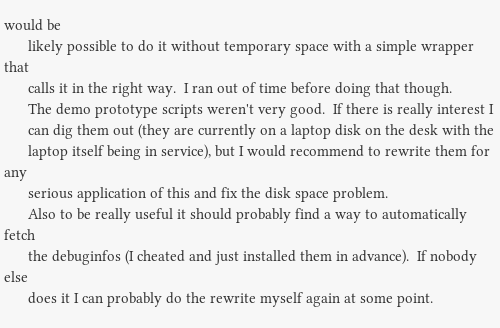would be
      likely possible to do it without temporary space with a simple wrapper that
      calls it in the right way.  I ran out of time before doing that though.
      The demo prototype scripts weren't very good.  If there is really interest I
      can dig them out (they are currently on a laptop disk on the desk with the
      laptop itself being in service), but I would recommend to rewrite them for any
      serious application of this and fix the disk space problem.
      Also to be really useful it should probably find a way to automatically fetch
      the debuginfos (I cheated and just installed them in advance).  If nobody else
      does it I can probably do the rewrite myself again at some point.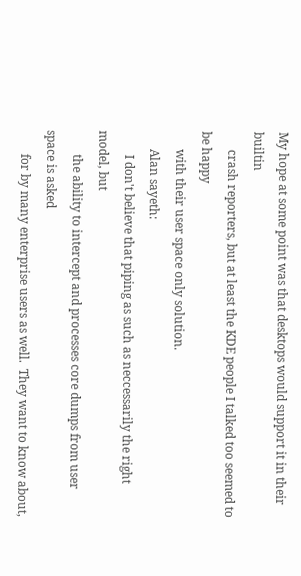My hope at some point was that desktops would support it in their builtin
      crash reporters, but at least the KDE people I talked too seemed to be happy
      with their user space only solution.
      Alan sayeth:
        I don't believe that piping as such as neccessarily the right model, but
        the ability to intercept and processes core dumps from user space is asked
        for by many enterprise users as well.  They want to know about,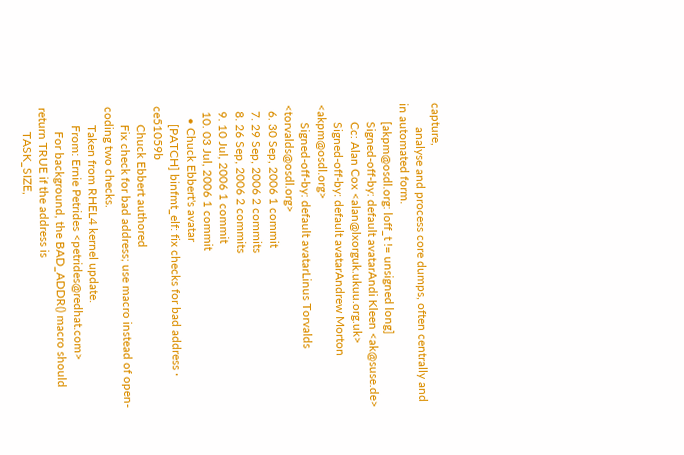capture,
        analyse and process core dumps, often centrally and in automated form.
      [akpm@osdl.org: loff_t != unsigned long]
      Signed-off-by: default avatarAndi Kleen <ak@suse.de>
      Cc: Alan Cox <alan@lxorguk.ukuu.org.uk>
      Signed-off-by: default avatarAndrew Morton <akpm@osdl.org>
      Signed-off-by: default avatarLinus Torvalds <torvalds@osdl.org>
  6. 30 Sep, 2006 1 commit
  7. 29 Sep, 2006 2 commits
  8. 26 Sep, 2006 2 commits
  9. 10 Jul, 2006 1 commit
  10. 03 Jul, 2006 1 commit
    • Chuck Ebbert's avatar
      [PATCH] binfmt_elf: fix checks for bad address · ce51059b
      Chuck Ebbert authored
      Fix check for bad address; use macro instead of open-coding two checks.
      Taken from RHEL4 kernel update.
      From: Ernie Petrides <petrides@redhat.com>
        For background, the BAD_ADDR() macro should return TRUE if the address is
        TASK_SIZE,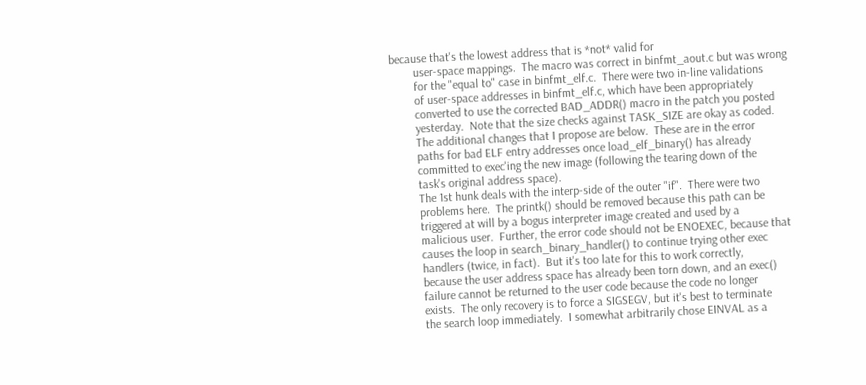because that's the lowest address that is *not* valid for
        user-space mappings.  The macro was correct in binfmt_aout.c but was wrong
        for the "equal to" case in binfmt_elf.c.  There were two in-line validations
        of user-space addresses in binfmt_elf.c, which have been appropriately
        converted to use the corrected BAD_ADDR() macro in the patch you posted
        yesterday.  Note that the size checks against TASK_SIZE are okay as coded.
        The additional changes that I propose are below.  These are in the error
        paths for bad ELF entry addresses once load_elf_binary() has already
        committed to exec'ing the new image (following the tearing down of the
        task's original address space).
        The 1st hunk deals with the interp-side of the outer "if".  There were two
        problems here.  The printk() should be removed because this path can be
        triggered at will by a bogus interpreter image created and used by a
        malicious user.  Further, the error code should not be ENOEXEC, because that
        causes the loop in search_binary_handler() to continue trying other exec
        handlers (twice, in fact).  But it's too late for this to work correctly,
        because the user address space has already been torn down, and an exec()
        failure cannot be returned to the user code because the code no longer
        exists.  The only recovery is to force a SIGSEGV, but it's best to terminate
        the search loop immediately.  I somewhat arbitrarily chose EINVAL as a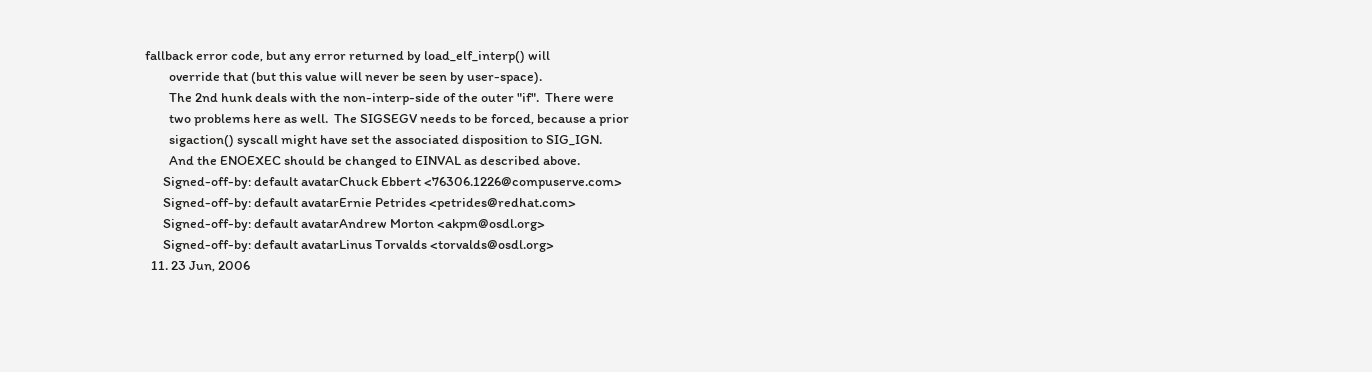fallback error code, but any error returned by load_elf_interp() will
        override that (but this value will never be seen by user-space).
        The 2nd hunk deals with the non-interp-side of the outer "if".  There were
        two problems here as well.  The SIGSEGV needs to be forced, because a prior
        sigaction() syscall might have set the associated disposition to SIG_IGN.
        And the ENOEXEC should be changed to EINVAL as described above.
      Signed-off-by: default avatarChuck Ebbert <76306.1226@compuserve.com>
      Signed-off-by: default avatarErnie Petrides <petrides@redhat.com>
      Signed-off-by: default avatarAndrew Morton <akpm@osdl.org>
      Signed-off-by: default avatarLinus Torvalds <torvalds@osdl.org>
  11. 23 Jun, 2006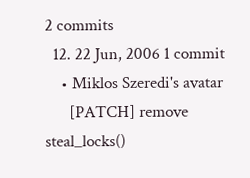2 commits
  12. 22 Jun, 2006 1 commit
    • Miklos Szeredi's avatar
      [PATCH] remove steal_locks()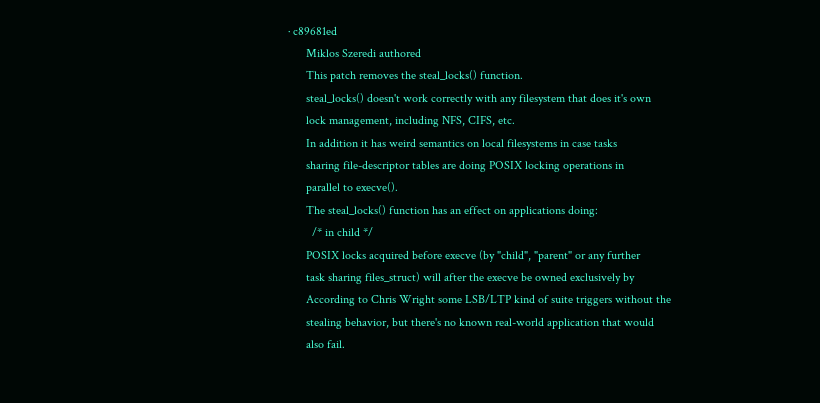· c89681ed
      Miklos Szeredi authored
      This patch removes the steal_locks() function.
      steal_locks() doesn't work correctly with any filesystem that does it's own
      lock management, including NFS, CIFS, etc.
      In addition it has weird semantics on local filesystems in case tasks
      sharing file-descriptor tables are doing POSIX locking operations in
      parallel to execve().
      The steal_locks() function has an effect on applications doing:
        /* in child */
      POSIX locks acquired before execve (by "child", "parent" or any further
      task sharing files_struct) will after the execve be owned exclusively by
      According to Chris Wright some LSB/LTP kind of suite triggers without the
      stealing behavior, but there's no known real-world application that would
      also fail.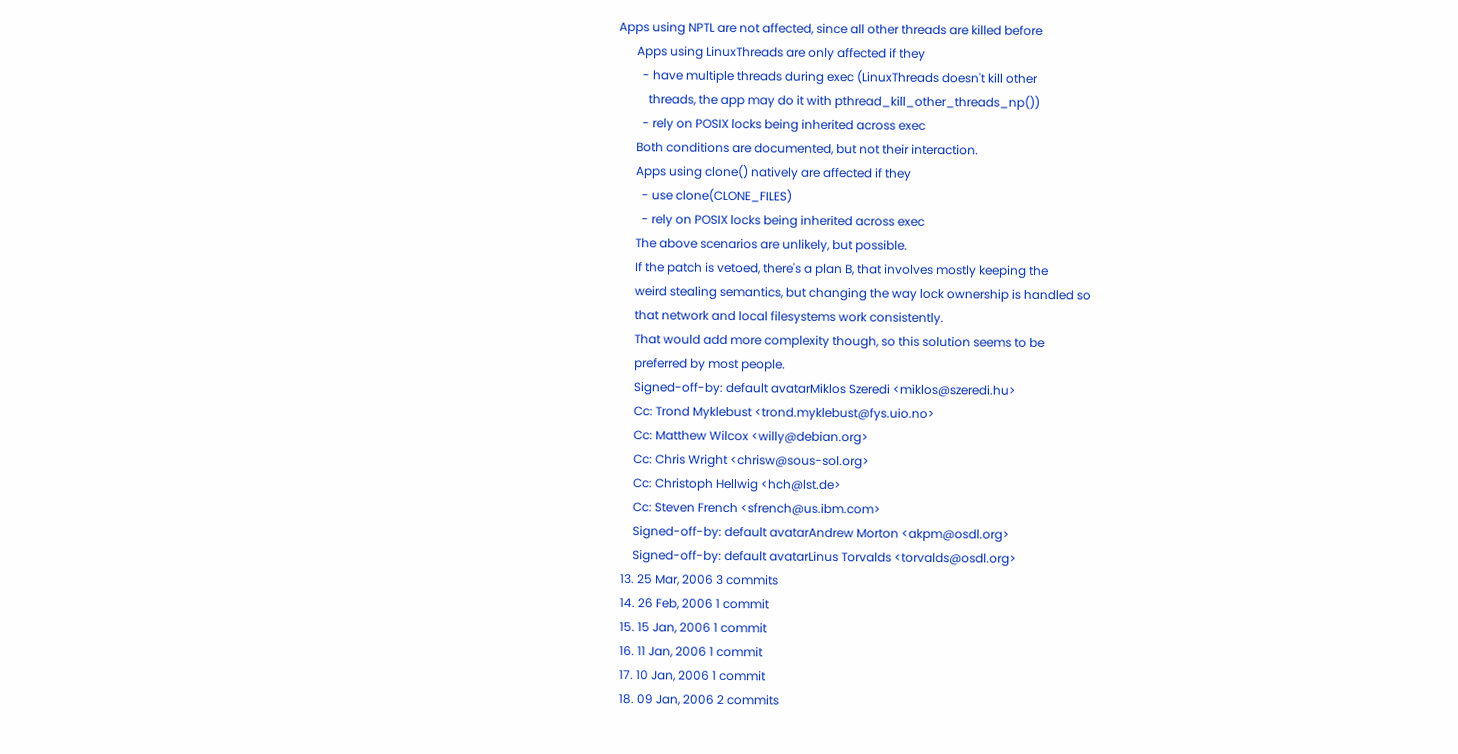Apps using NPTL are not affected, since all other threads are killed before
      Apps using LinuxThreads are only affected if they
        - have multiple threads during exec (LinuxThreads doesn't kill other
          threads, the app may do it with pthread_kill_other_threads_np())
        - rely on POSIX locks being inherited across exec
      Both conditions are documented, but not their interaction.
      Apps using clone() natively are affected if they
        - use clone(CLONE_FILES)
        - rely on POSIX locks being inherited across exec
      The above scenarios are unlikely, but possible.
      If the patch is vetoed, there's a plan B, that involves mostly keeping the
      weird stealing semantics, but changing the way lock ownership is handled so
      that network and local filesystems work consistently.
      That would add more complexity though, so this solution seems to be
      preferred by most people.
      Signed-off-by: default avatarMiklos Szeredi <miklos@szeredi.hu>
      Cc: Trond Myklebust <trond.myklebust@fys.uio.no>
      Cc: Matthew Wilcox <willy@debian.org>
      Cc: Chris Wright <chrisw@sous-sol.org>
      Cc: Christoph Hellwig <hch@lst.de>
      Cc: Steven French <sfrench@us.ibm.com>
      Signed-off-by: default avatarAndrew Morton <akpm@osdl.org>
      Signed-off-by: default avatarLinus Torvalds <torvalds@osdl.org>
  13. 25 Mar, 2006 3 commits
  14. 26 Feb, 2006 1 commit
  15. 15 Jan, 2006 1 commit
  16. 11 Jan, 2006 1 commit
  17. 10 Jan, 2006 1 commit
  18. 09 Jan, 2006 2 commits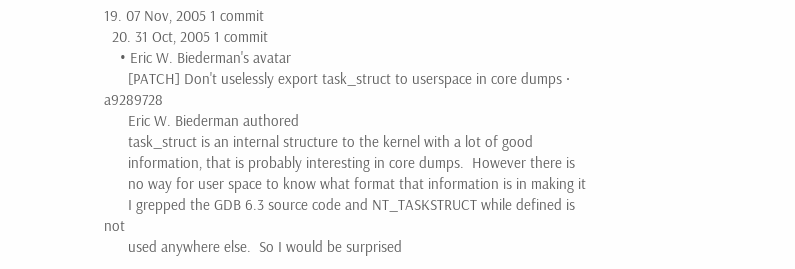19. 07 Nov, 2005 1 commit
  20. 31 Oct, 2005 1 commit
    • Eric W. Biederman's avatar
      [PATCH] Don't uselessly export task_struct to userspace in core dumps · a9289728
      Eric W. Biederman authored
      task_struct is an internal structure to the kernel with a lot of good
      information, that is probably interesting in core dumps.  However there is
      no way for user space to know what format that information is in making it
      I grepped the GDB 6.3 source code and NT_TASKSTRUCT while defined is not
      used anywhere else.  So I would be surprised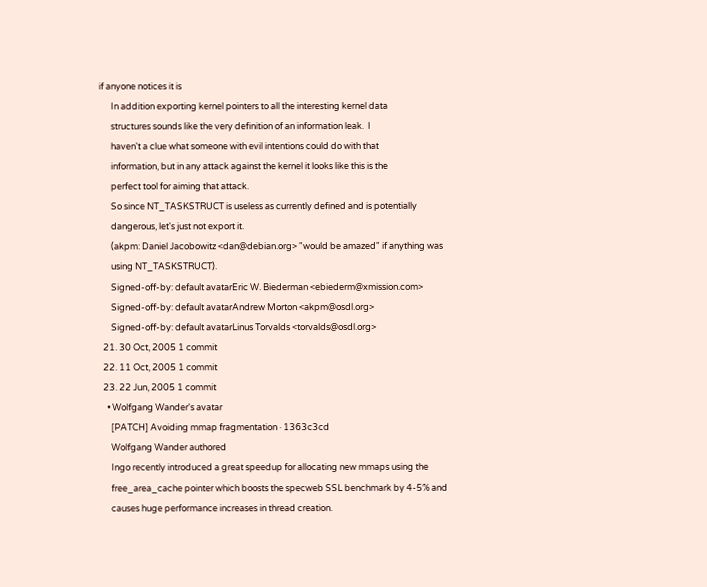if anyone notices it is
      In addition exporting kernel pointers to all the interesting kernel data
      structures sounds like the very definition of an information leak.  I
      haven't a clue what someone with evil intentions could do with that
      information, but in any attack against the kernel it looks like this is the
      perfect tool for aiming that attack.
      So since NT_TASKSTRUCT is useless as currently defined and is potentially
      dangerous, let's just not export it.
      (akpm: Daniel Jacobowitz <dan@debian.org> "would be amazed" if anything was
      using NT_TASKSTRUCT).
      Signed-off-by: default avatarEric W. Biederman <ebiederm@xmission.com>
      Signed-off-by: default avatarAndrew Morton <akpm@osdl.org>
      Signed-off-by: default avatarLinus Torvalds <torvalds@osdl.org>
  21. 30 Oct, 2005 1 commit
  22. 11 Oct, 2005 1 commit
  23. 22 Jun, 2005 1 commit
    • Wolfgang Wander's avatar
      [PATCH] Avoiding mmap fragmentation · 1363c3cd
      Wolfgang Wander authored
      Ingo recently introduced a great speedup for allocating new mmaps using the
      free_area_cache pointer which boosts the specweb SSL benchmark by 4-5% and
      causes huge performance increases in thread creation.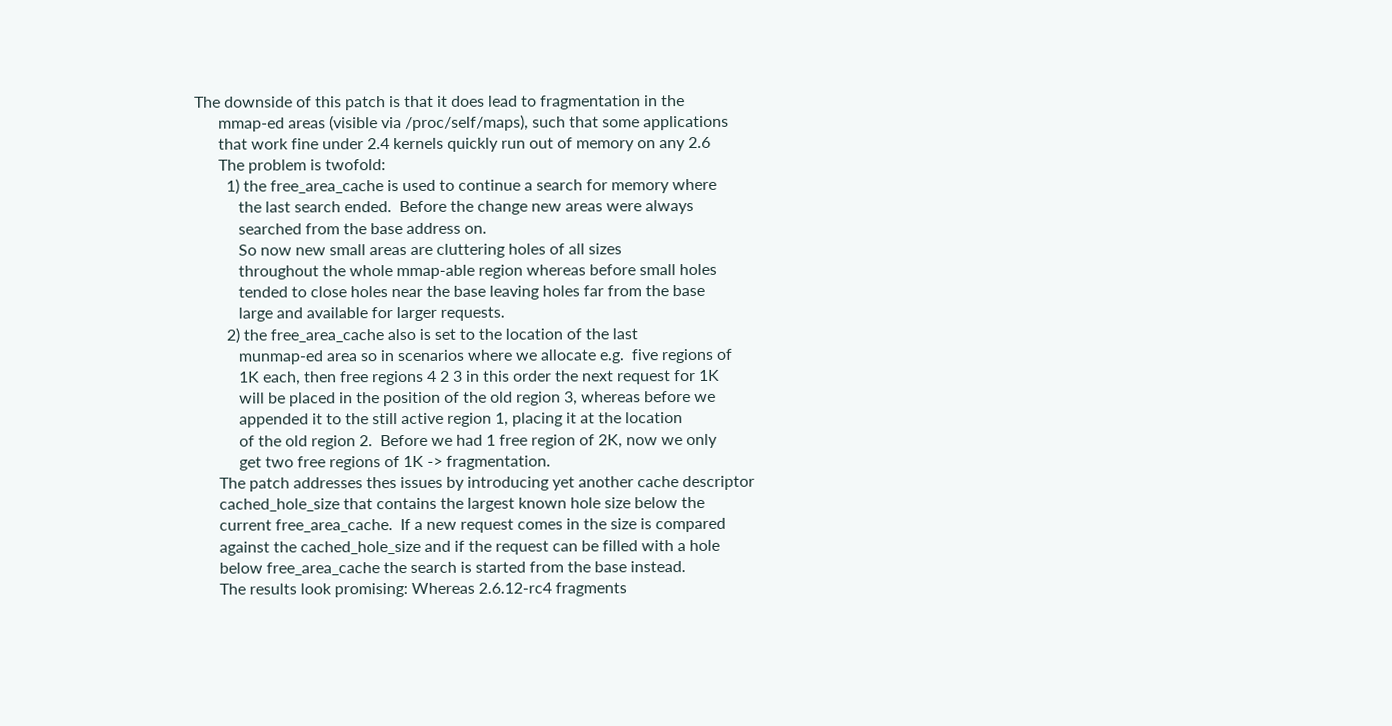The downside of this patch is that it does lead to fragmentation in the
      mmap-ed areas (visible via /proc/self/maps), such that some applications
      that work fine under 2.4 kernels quickly run out of memory on any 2.6
      The problem is twofold:
        1) the free_area_cache is used to continue a search for memory where
           the last search ended.  Before the change new areas were always
           searched from the base address on.
           So now new small areas are cluttering holes of all sizes
           throughout the whole mmap-able region whereas before small holes
           tended to close holes near the base leaving holes far from the base
           large and available for larger requests.
        2) the free_area_cache also is set to the location of the last
           munmap-ed area so in scenarios where we allocate e.g.  five regions of
           1K each, then free regions 4 2 3 in this order the next request for 1K
           will be placed in the position of the old region 3, whereas before we
           appended it to the still active region 1, placing it at the location
           of the old region 2.  Before we had 1 free region of 2K, now we only
           get two free regions of 1K -> fragmentation.
      The patch addresses thes issues by introducing yet another cache descriptor
      cached_hole_size that contains the largest known hole size below the
      current free_area_cache.  If a new request comes in the size is compared
      against the cached_hole_size and if the request can be filled with a hole
      below free_area_cache the search is started from the base instead.
      The results look promising: Whereas 2.6.12-rc4 fragments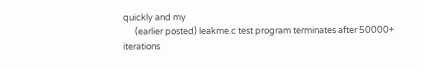quickly and my
      (earlier posted) leakme.c test program terminates after 50000+ iterations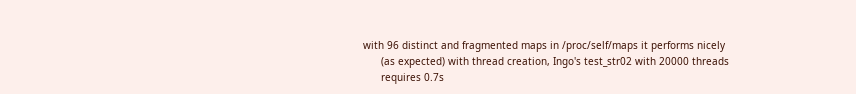with 96 distinct and fragmented maps in /proc/self/maps it performs nicely
      (as expected) with thread creation, Ingo's test_str02 with 20000 threads
      requires 0.7s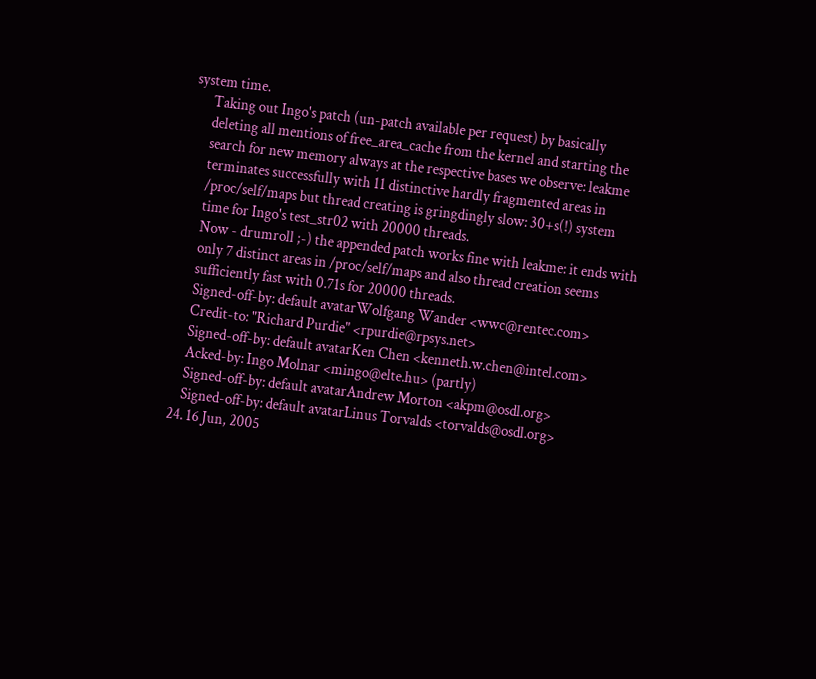system time.
      Taking out Ingo's patch (un-patch available per request) by basically
      deleting all mentions of free_area_cache from the kernel and starting the
      search for new memory always at the respective bases we observe: leakme
      terminates successfully with 11 distinctive hardly fragmented areas in
      /proc/self/maps but thread creating is gringdingly slow: 30+s(!) system
      time for Ingo's test_str02 with 20000 threads.
      Now - drumroll ;-) the appended patch works fine with leakme: it ends with
      only 7 distinct areas in /proc/self/maps and also thread creation seems
      sufficiently fast with 0.71s for 20000 threads.
      Signed-off-by: default avatarWolfgang Wander <wwc@rentec.com>
      Credit-to: "Richard Purdie" <rpurdie@rpsys.net>
      Signed-off-by: default avatarKen Chen <kenneth.w.chen@intel.com>
      Acked-by: Ingo Molnar <mingo@elte.hu> (partly)
      Signed-off-by: default avatarAndrew Morton <akpm@osdl.org>
      Signed-off-by: default avatarLinus Torvalds <torvalds@osdl.org>
  24. 16 Jun, 2005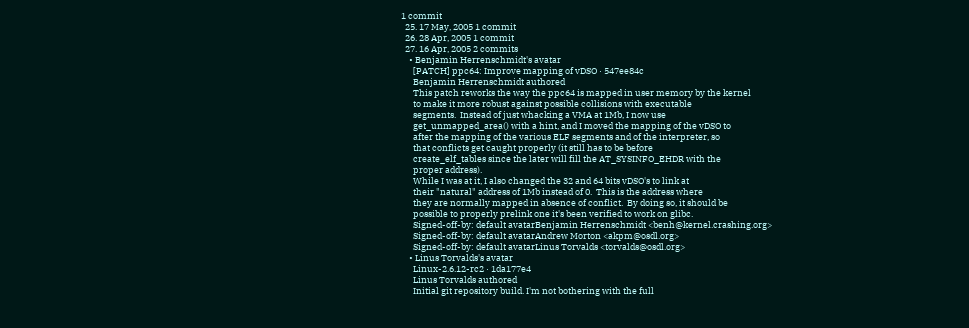1 commit
  25. 17 May, 2005 1 commit
  26. 28 Apr, 2005 1 commit
  27. 16 Apr, 2005 2 commits
    • Benjamin Herrenschmidt's avatar
      [PATCH] ppc64: Improve mapping of vDSO · 547ee84c
      Benjamin Herrenschmidt authored
      This patch reworks the way the ppc64 is mapped in user memory by the kernel
      to make it more robust against possible collisions with executable
      segments.  Instead of just whacking a VMA at 1Mb, I now use
      get_unmapped_area() with a hint, and I moved the mapping of the vDSO to
      after the mapping of the various ELF segments and of the interpreter, so
      that conflicts get caught properly (it still has to be before
      create_elf_tables since the later will fill the AT_SYSINFO_EHDR with the
      proper address).
      While I was at it, I also changed the 32 and 64 bits vDSO's to link at
      their "natural" address of 1Mb instead of 0.  This is the address where
      they are normally mapped in absence of conflict.  By doing so, it should be
      possible to properly prelink one it's been verified to work on glibc.
      Signed-off-by: default avatarBenjamin Herrenschmidt <benh@kernel.crashing.org>
      Signed-off-by: default avatarAndrew Morton <akpm@osdl.org>
      Signed-off-by: default avatarLinus Torvalds <torvalds@osdl.org>
    • Linus Torvalds's avatar
      Linux-2.6.12-rc2 · 1da177e4
      Linus Torvalds authored
      Initial git repository build. I'm not bothering with the full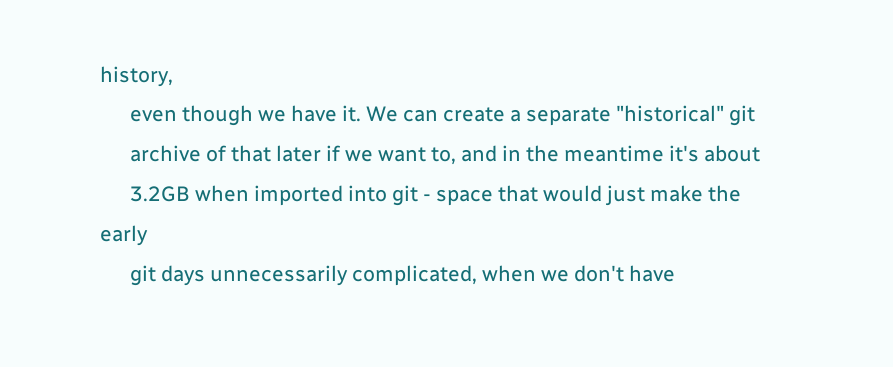history,
      even though we have it. We can create a separate "historical" git
      archive of that later if we want to, and in the meantime it's about
      3.2GB when imported into git - space that would just make the early
      git days unnecessarily complicated, when we don't have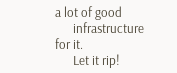a lot of good
      infrastructure for it.
      Let it rip!